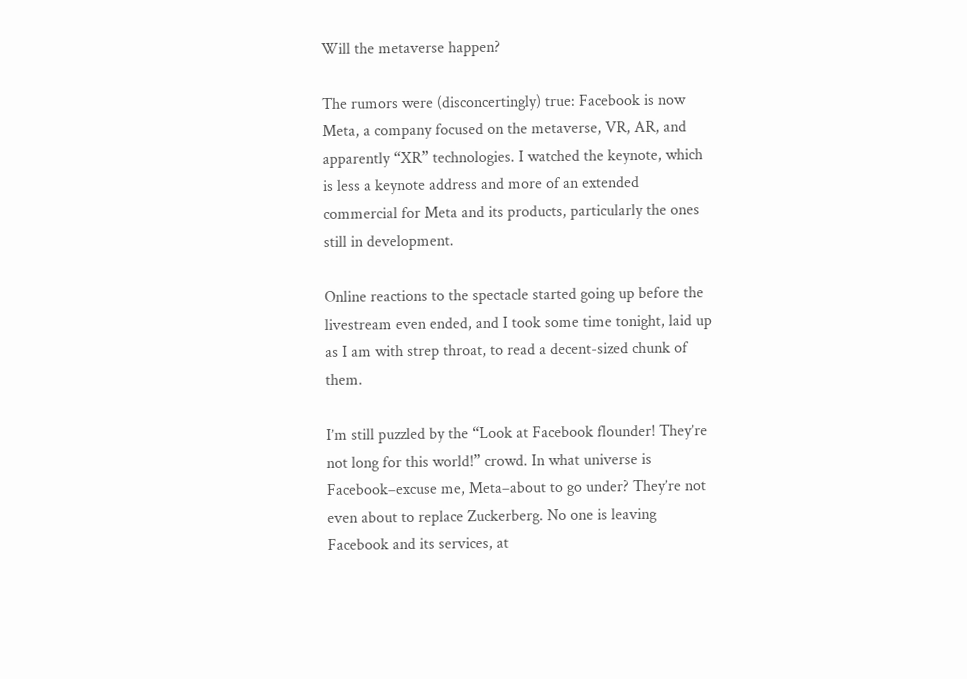Will the metaverse happen?

The rumors were (disconcertingly) true: Facebook is now Meta, a company focused on the metaverse, VR, AR, and apparently “XR” technologies. I watched the keynote, which is less a keynote address and more of an extended commercial for Meta and its products, particularly the ones still in development.

Online reactions to the spectacle started going up before the livestream even ended, and I took some time tonight, laid up as I am with strep throat, to read a decent-sized chunk of them.

I’m still puzzled by the “Look at Facebook flounder! They’re not long for this world!” crowd. In what universe is Facebook–excuse me, Meta–about to go under? They’re not even about to replace Zuckerberg. No one is leaving Facebook and its services, at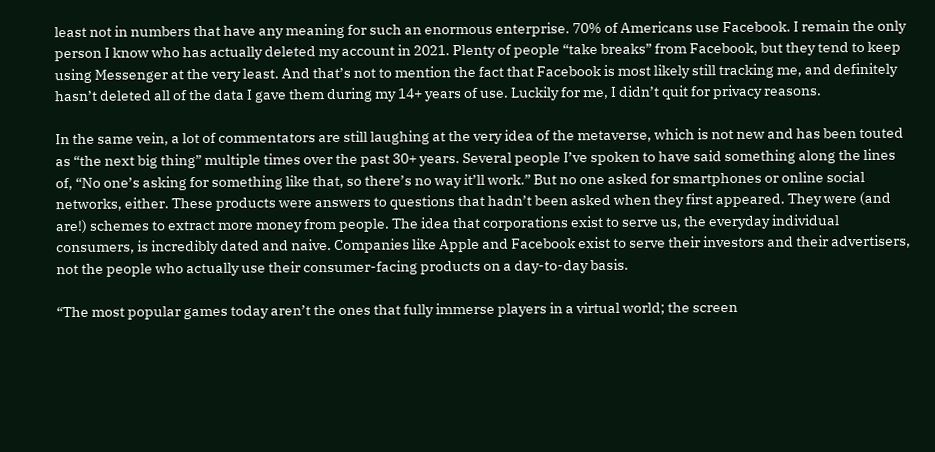least not in numbers that have any meaning for such an enormous enterprise. 70% of Americans use Facebook. I remain the only person I know who has actually deleted my account in 2021. Plenty of people “take breaks” from Facebook, but they tend to keep using Messenger at the very least. And that’s not to mention the fact that Facebook is most likely still tracking me, and definitely hasn’t deleted all of the data I gave them during my 14+ years of use. Luckily for me, I didn’t quit for privacy reasons.

In the same vein, a lot of commentators are still laughing at the very idea of the metaverse, which is not new and has been touted as “the next big thing” multiple times over the past 30+ years. Several people I’ve spoken to have said something along the lines of, “No one’s asking for something like that, so there’s no way it’ll work.” But no one asked for smartphones or online social networks, either. These products were answers to questions that hadn’t been asked when they first appeared. They were (and are!) schemes to extract more money from people. The idea that corporations exist to serve us, the everyday individual consumers, is incredibly dated and naive. Companies like Apple and Facebook exist to serve their investors and their advertisers, not the people who actually use their consumer-facing products on a day-to-day basis.

“The most popular games today aren’t the ones that fully immerse players in a virtual world; the screen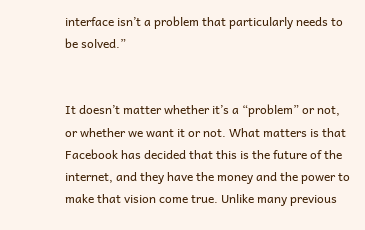interface isn’t a problem that particularly needs to be solved.”


It doesn’t matter whether it’s a “problem” or not, or whether we want it or not. What matters is that Facebook has decided that this is the future of the internet, and they have the money and the power to make that vision come true. Unlike many previous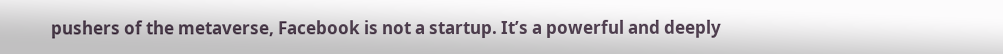pushers of the metaverse, Facebook is not a startup. It’s a powerful and deeply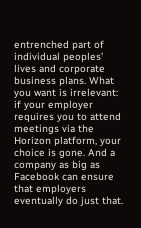entrenched part of individual peoples’ lives and corporate business plans. What you want is irrelevant: if your employer requires you to attend meetings via the Horizon platform, your choice is gone. And a company as big as Facebook can ensure that employers eventually do just that.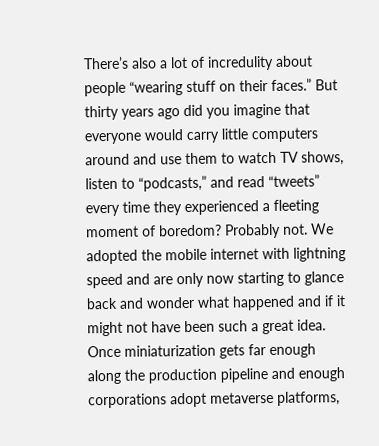There’s also a lot of incredulity about people “wearing stuff on their faces.” But thirty years ago did you imagine that everyone would carry little computers around and use them to watch TV shows, listen to “podcasts,” and read “tweets” every time they experienced a fleeting moment of boredom? Probably not. We adopted the mobile internet with lightning speed and are only now starting to glance back and wonder what happened and if it might not have been such a great idea. Once miniaturization gets far enough along the production pipeline and enough corporations adopt metaverse platforms,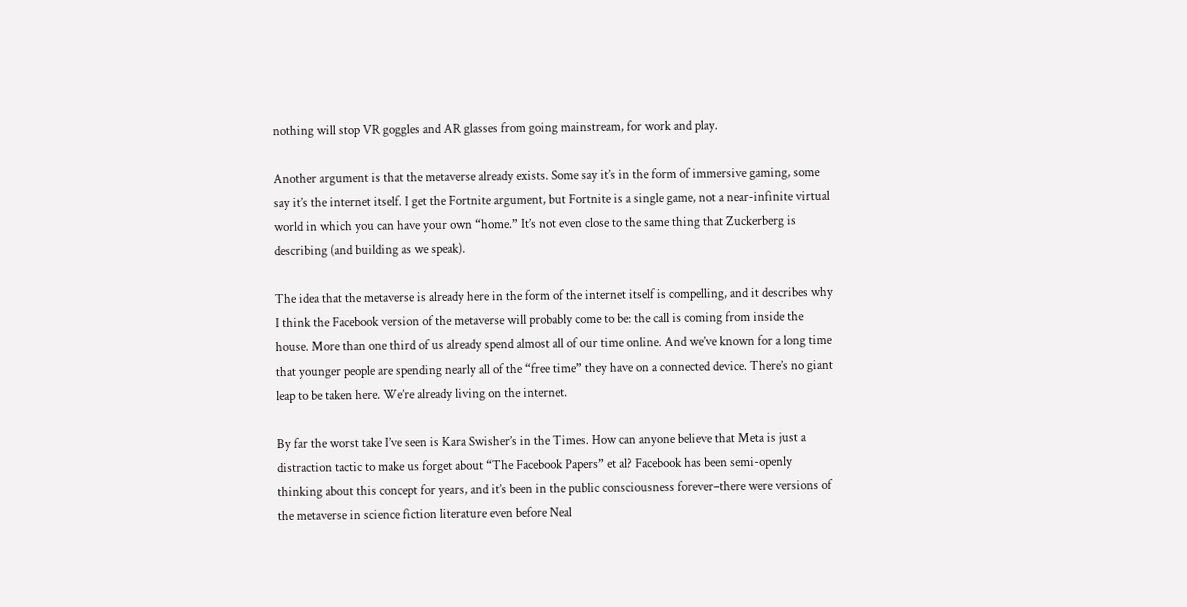nothing will stop VR goggles and AR glasses from going mainstream, for work and play.

Another argument is that the metaverse already exists. Some say it’s in the form of immersive gaming, some say it’s the internet itself. I get the Fortnite argument, but Fortnite is a single game, not a near-infinite virtual world in which you can have your own “home.” It’s not even close to the same thing that Zuckerberg is describing (and building as we speak).

The idea that the metaverse is already here in the form of the internet itself is compelling, and it describes why I think the Facebook version of the metaverse will probably come to be: the call is coming from inside the house. More than one third of us already spend almost all of our time online. And we’ve known for a long time that younger people are spending nearly all of the “free time” they have on a connected device. There’s no giant leap to be taken here. We’re already living on the internet.

By far the worst take I’ve seen is Kara Swisher’s in the Times. How can anyone believe that Meta is just a distraction tactic to make us forget about “The Facebook Papers” et al? Facebook has been semi-openly thinking about this concept for years, and it’s been in the public consciousness forever–there were versions of the metaverse in science fiction literature even before Neal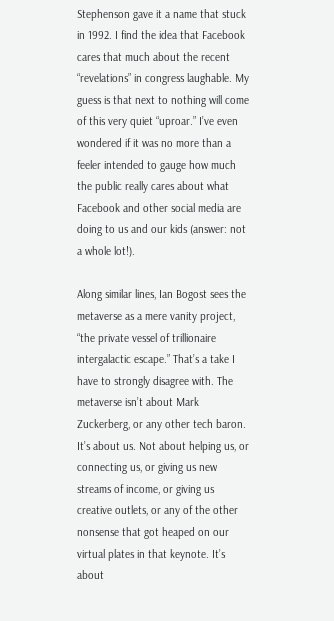Stephenson gave it a name that stuck in 1992. I find the idea that Facebook cares that much about the recent “revelations” in congress laughable. My guess is that next to nothing will come of this very quiet “uproar.” I’ve even wondered if it was no more than a feeler intended to gauge how much the public really cares about what Facebook and other social media are doing to us and our kids (answer: not a whole lot!).

Along similar lines, Ian Bogost sees the metaverse as a mere vanity project, “the private vessel of trillionaire intergalactic escape.” That’s a take I have to strongly disagree with. The metaverse isn’t about Mark Zuckerberg, or any other tech baron. It’s about us. Not about helping us, or connecting us, or giving us new streams of income, or giving us creative outlets, or any of the other nonsense that got heaped on our virtual plates in that keynote. It’s about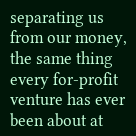separating us from our money, the same thing every for-profit venture has ever been about at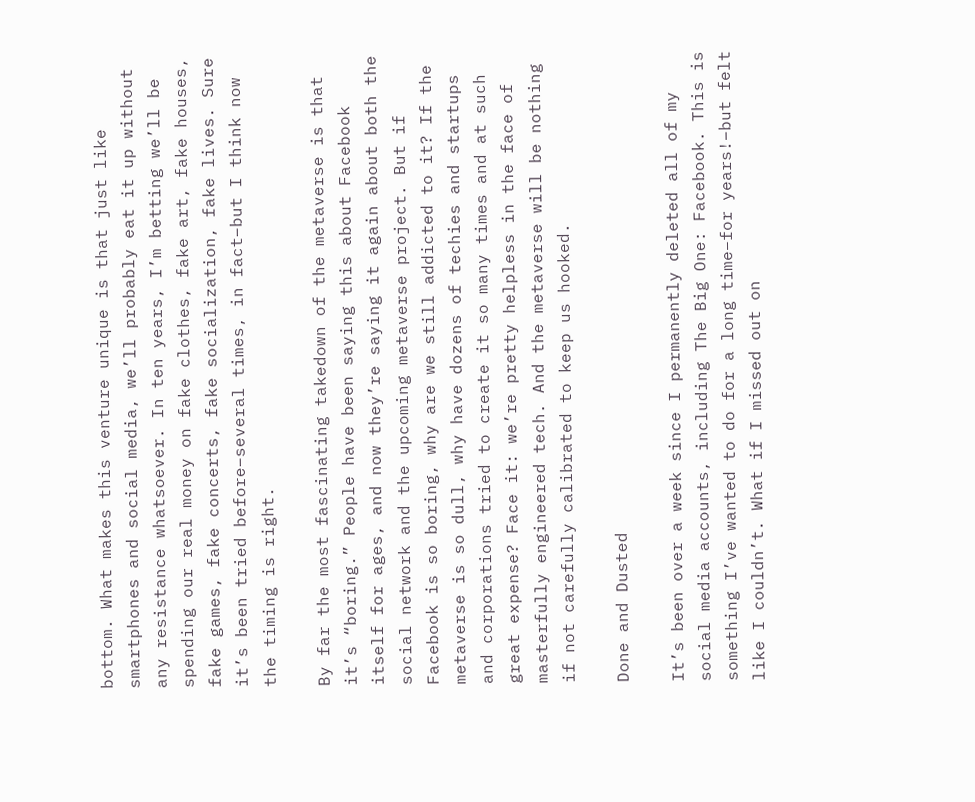bottom. What makes this venture unique is that just like smartphones and social media, we’ll probably eat it up without any resistance whatsoever. In ten years, I’m betting we’ll be spending our real money on fake clothes, fake art, fake houses, fake games, fake concerts, fake socialization, fake lives. Sure it’s been tried before–several times, in fact–but I think now the timing is right.

By far the most fascinating takedown of the metaverse is that it’s “boring.” People have been saying this about Facebook itself for ages, and now they’re saying it again about both the social network and the upcoming metaverse project. But if Facebook is so boring, why are we still addicted to it? If the metaverse is so dull, why have dozens of techies and startups and corporations tried to create it so many times and at such great expense? Face it: we’re pretty helpless in the face of masterfully engineered tech. And the metaverse will be nothing if not carefully calibrated to keep us hooked.

Done and Dusted

It’s been over a week since I permanently deleted all of my social media accounts, including The Big One: Facebook. This is something I’ve wanted to do for a long time–for years!–but felt like I couldn’t. What if I missed out on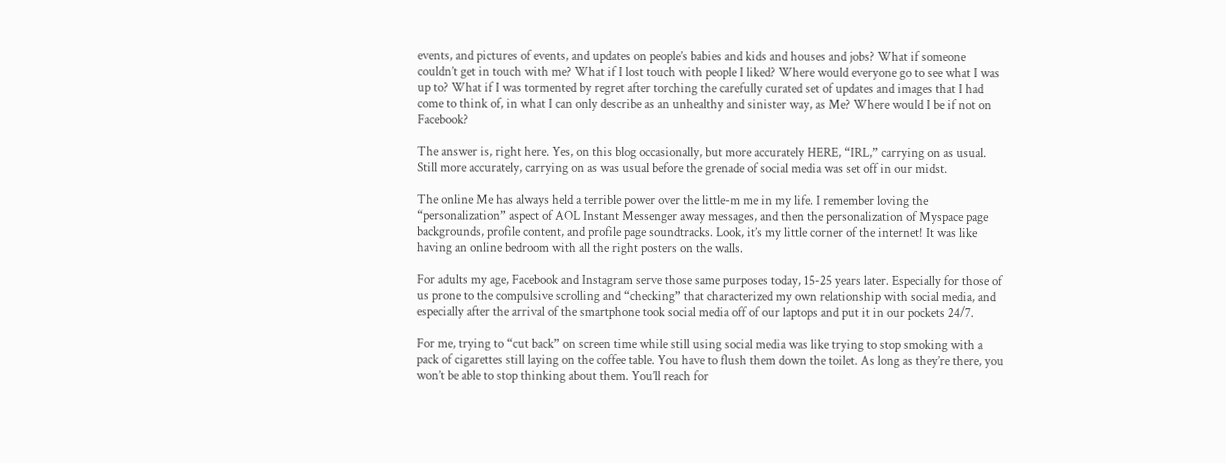events, and pictures of events, and updates on people’s babies and kids and houses and jobs? What if someone couldn’t get in touch with me? What if I lost touch with people I liked? Where would everyone go to see what I was up to? What if I was tormented by regret after torching the carefully curated set of updates and images that I had come to think of, in what I can only describe as an unhealthy and sinister way, as Me? Where would I be if not on Facebook?

The answer is, right here. Yes, on this blog occasionally, but more accurately HERE, “IRL,” carrying on as usual. Still more accurately, carrying on as was usual before the grenade of social media was set off in our midst.

The online Me has always held a terrible power over the little-m me in my life. I remember loving the “personalization” aspect of AOL Instant Messenger away messages, and then the personalization of Myspace page backgrounds, profile content, and profile page soundtracks. Look, it’s my little corner of the internet! It was like having an online bedroom with all the right posters on the walls.

For adults my age, Facebook and Instagram serve those same purposes today, 15-25 years later. Especially for those of us prone to the compulsive scrolling and “checking” that characterized my own relationship with social media, and especially after the arrival of the smartphone took social media off of our laptops and put it in our pockets 24/7.

For me, trying to “cut back” on screen time while still using social media was like trying to stop smoking with a pack of cigarettes still laying on the coffee table. You have to flush them down the toilet. As long as they’re there, you won’t be able to stop thinking about them. You’ll reach for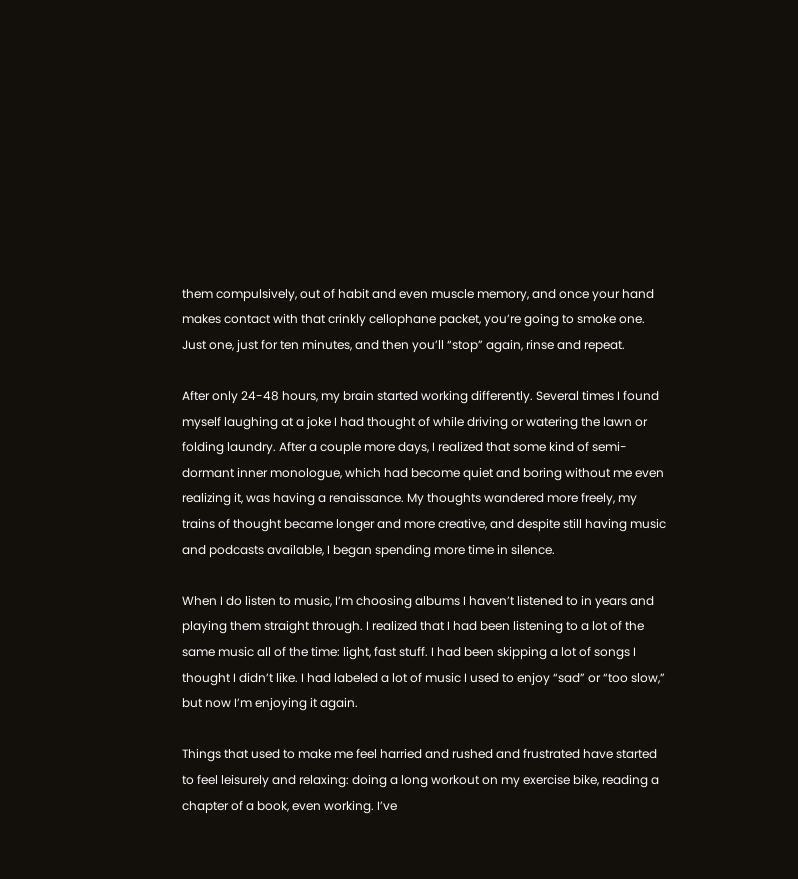them compulsively, out of habit and even muscle memory, and once your hand makes contact with that crinkly cellophane packet, you’re going to smoke one. Just one, just for ten minutes, and then you’ll “stop” again, rinse and repeat.

After only 24-48 hours, my brain started working differently. Several times I found myself laughing at a joke I had thought of while driving or watering the lawn or folding laundry. After a couple more days, I realized that some kind of semi-dormant inner monologue, which had become quiet and boring without me even realizing it, was having a renaissance. My thoughts wandered more freely, my trains of thought became longer and more creative, and despite still having music and podcasts available, I began spending more time in silence.

When I do listen to music, I’m choosing albums I haven’t listened to in years and playing them straight through. I realized that I had been listening to a lot of the same music all of the time: light, fast stuff. I had been skipping a lot of songs I thought I didn’t like. I had labeled a lot of music I used to enjoy “sad” or “too slow,” but now I’m enjoying it again.

Things that used to make me feel harried and rushed and frustrated have started to feel leisurely and relaxing: doing a long workout on my exercise bike, reading a chapter of a book, even working. I’ve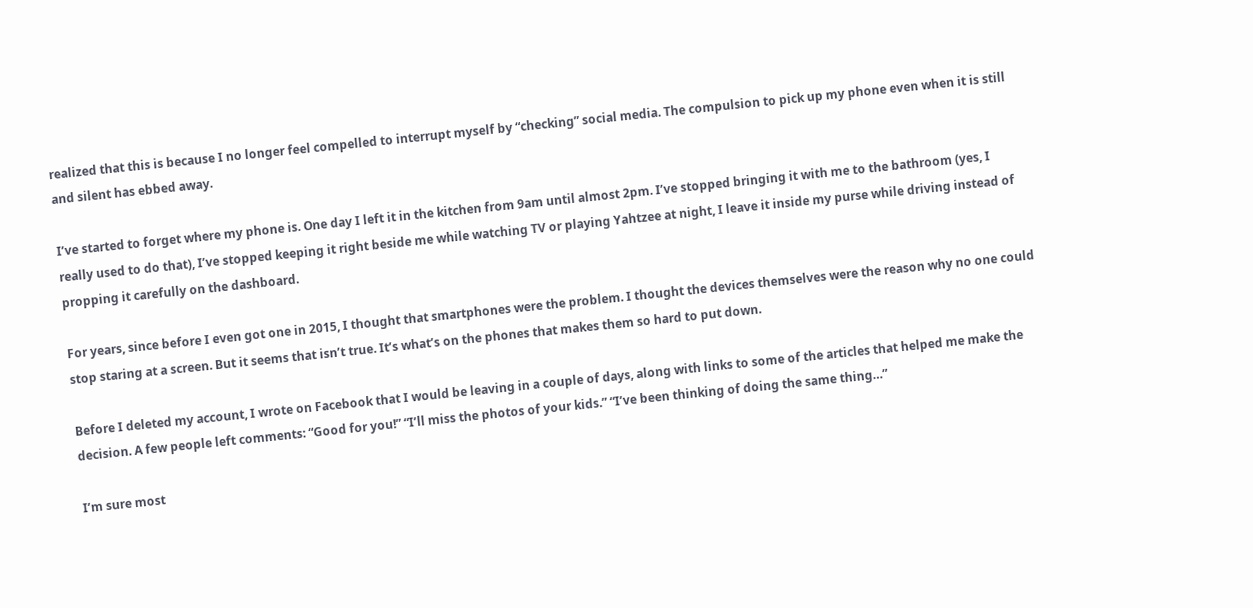realized that this is because I no longer feel compelled to interrupt myself by “checking” social media. The compulsion to pick up my phone even when it is still and silent has ebbed away.

I’ve started to forget where my phone is. One day I left it in the kitchen from 9am until almost 2pm. I’ve stopped bringing it with me to the bathroom (yes, I really used to do that), I’ve stopped keeping it right beside me while watching TV or playing Yahtzee at night, I leave it inside my purse while driving instead of propping it carefully on the dashboard.

For years, since before I even got one in 2015, I thought that smartphones were the problem. I thought the devices themselves were the reason why no one could stop staring at a screen. But it seems that isn’t true. It’s what’s on the phones that makes them so hard to put down.

Before I deleted my account, I wrote on Facebook that I would be leaving in a couple of days, along with links to some of the articles that helped me make the decision. A few people left comments: “Good for you!” “I’ll miss the photos of your kids.” “I’ve been thinking of doing the same thing…”

I’m sure most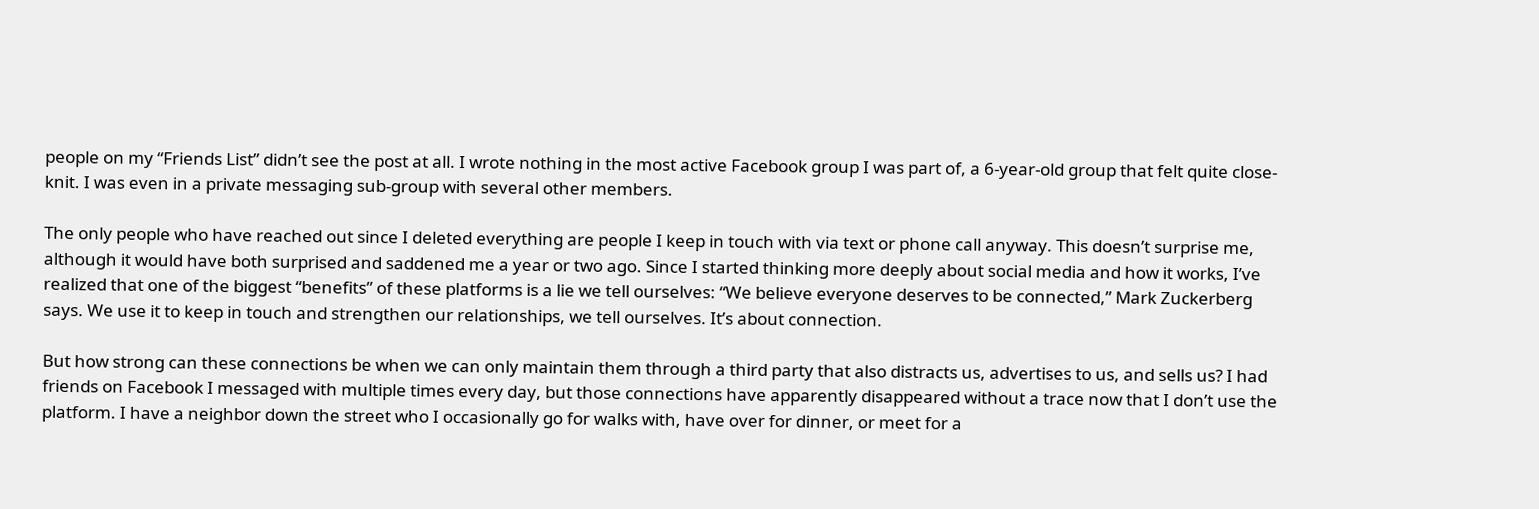people on my “Friends List” didn’t see the post at all. I wrote nothing in the most active Facebook group I was part of, a 6-year-old group that felt quite close-knit. I was even in a private messaging sub-group with several other members.

The only people who have reached out since I deleted everything are people I keep in touch with via text or phone call anyway. This doesn’t surprise me, although it would have both surprised and saddened me a year or two ago. Since I started thinking more deeply about social media and how it works, I’ve realized that one of the biggest “benefits” of these platforms is a lie we tell ourselves: “We believe everyone deserves to be connected,” Mark Zuckerberg says. We use it to keep in touch and strengthen our relationships, we tell ourselves. It’s about connection.

But how strong can these connections be when we can only maintain them through a third party that also distracts us, advertises to us, and sells us? I had friends on Facebook I messaged with multiple times every day, but those connections have apparently disappeared without a trace now that I don’t use the platform. I have a neighbor down the street who I occasionally go for walks with, have over for dinner, or meet for a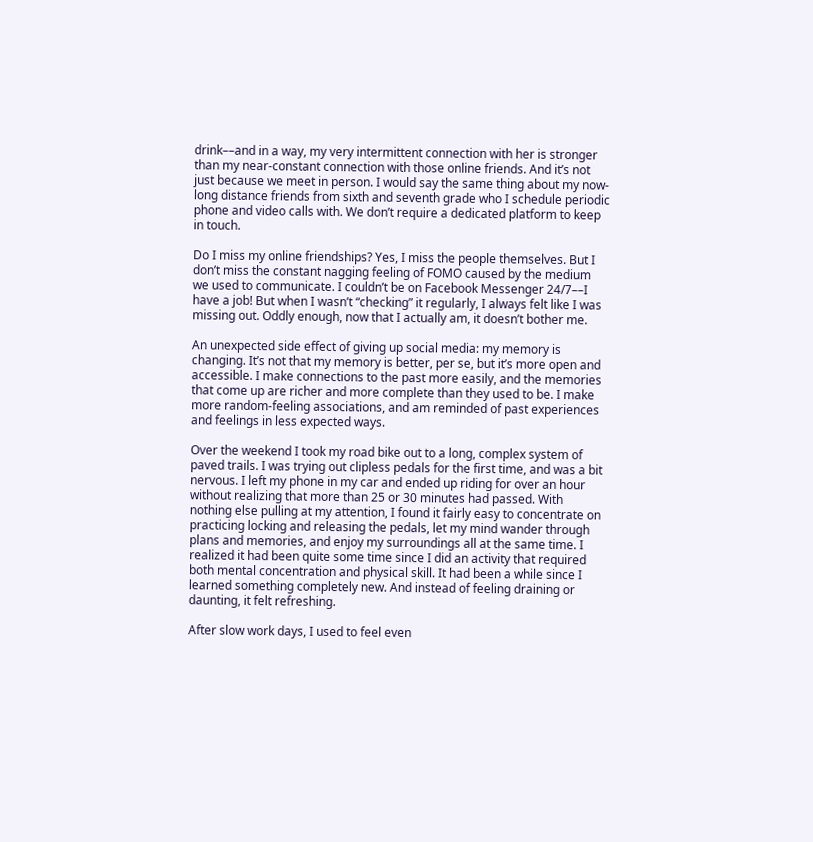drink––and in a way, my very intermittent connection with her is stronger than my near-constant connection with those online friends. And it’s not just because we meet in person. I would say the same thing about my now-long distance friends from sixth and seventh grade who I schedule periodic phone and video calls with. We don’t require a dedicated platform to keep in touch.

Do I miss my online friendships? Yes, I miss the people themselves. But I don’t miss the constant nagging feeling of FOMO caused by the medium we used to communicate. I couldn’t be on Facebook Messenger 24/7––I have a job! But when I wasn’t “checking” it regularly, I always felt like I was missing out. Oddly enough, now that I actually am, it doesn’t bother me.

An unexpected side effect of giving up social media: my memory is changing. It’s not that my memory is better, per se, but it’s more open and accessible. I make connections to the past more easily, and the memories that come up are richer and more complete than they used to be. I make more random-feeling associations, and am reminded of past experiences and feelings in less expected ways.

Over the weekend I took my road bike out to a long, complex system of paved trails. I was trying out clipless pedals for the first time, and was a bit nervous. I left my phone in my car and ended up riding for over an hour without realizing that more than 25 or 30 minutes had passed. With nothing else pulling at my attention, I found it fairly easy to concentrate on practicing locking and releasing the pedals, let my mind wander through plans and memories, and enjoy my surroundings all at the same time. I realized it had been quite some time since I did an activity that required both mental concentration and physical skill. It had been a while since I learned something completely new. And instead of feeling draining or daunting, it felt refreshing.

After slow work days, I used to feel even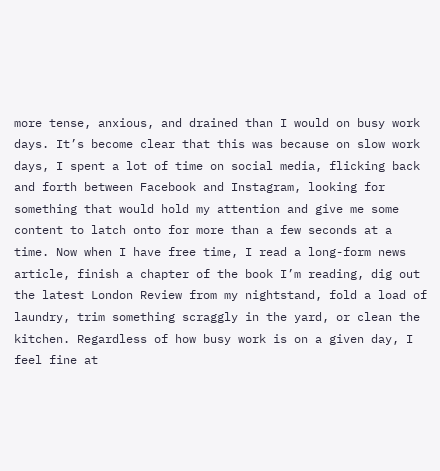more tense, anxious, and drained than I would on busy work days. It’s become clear that this was because on slow work days, I spent a lot of time on social media, flicking back and forth between Facebook and Instagram, looking for something that would hold my attention and give me some content to latch onto for more than a few seconds at a time. Now when I have free time, I read a long-form news article, finish a chapter of the book I’m reading, dig out the latest London Review from my nightstand, fold a load of laundry, trim something scraggly in the yard, or clean the kitchen. Regardless of how busy work is on a given day, I feel fine at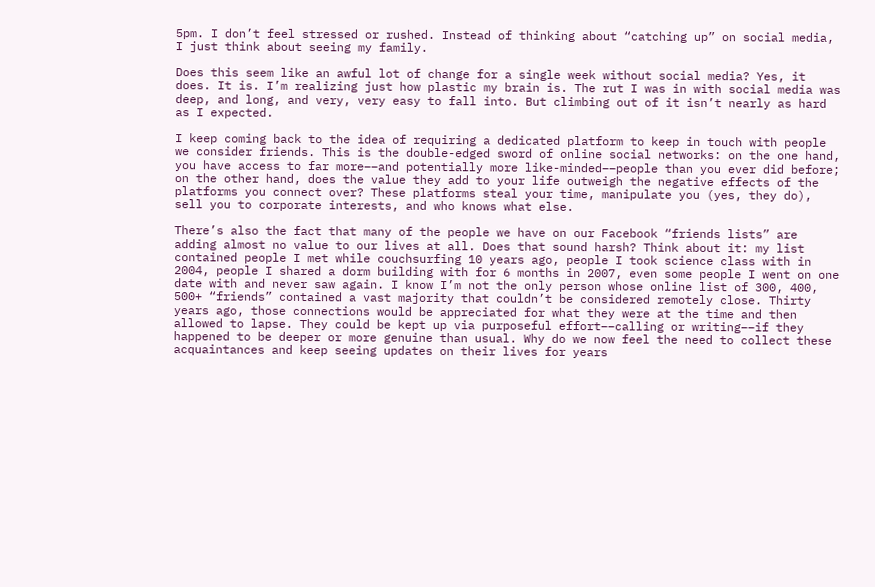5pm. I don’t feel stressed or rushed. Instead of thinking about “catching up” on social media, I just think about seeing my family.

Does this seem like an awful lot of change for a single week without social media? Yes, it does. It is. I’m realizing just how plastic my brain is. The rut I was in with social media was deep, and long, and very, very easy to fall into. But climbing out of it isn’t nearly as hard as I expected.

I keep coming back to the idea of requiring a dedicated platform to keep in touch with people we consider friends. This is the double-edged sword of online social networks: on the one hand, you have access to far more––and potentially more like-minded––people than you ever did before; on the other hand, does the value they add to your life outweigh the negative effects of the platforms you connect over? These platforms steal your time, manipulate you (yes, they do), sell you to corporate interests, and who knows what else.

There’s also the fact that many of the people we have on our Facebook “friends lists” are adding almost no value to our lives at all. Does that sound harsh? Think about it: my list contained people I met while couchsurfing 10 years ago, people I took science class with in 2004, people I shared a dorm building with for 6 months in 2007, even some people I went on one date with and never saw again. I know I’m not the only person whose online list of 300, 400, 500+ “friends” contained a vast majority that couldn’t be considered remotely close. Thirty years ago, those connections would be appreciated for what they were at the time and then allowed to lapse. They could be kept up via purposeful effort––calling or writing––if they happened to be deeper or more genuine than usual. Why do we now feel the need to collect these acquaintances and keep seeing updates on their lives for years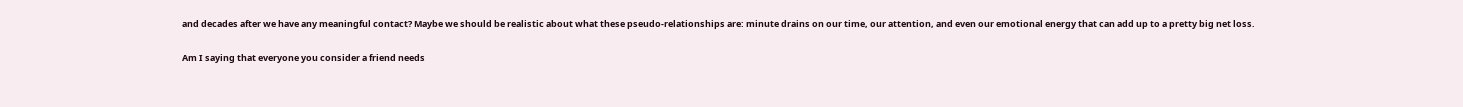and decades after we have any meaningful contact? Maybe we should be realistic about what these pseudo-relationships are: minute drains on our time, our attention, and even our emotional energy that can add up to a pretty big net loss.

Am I saying that everyone you consider a friend needs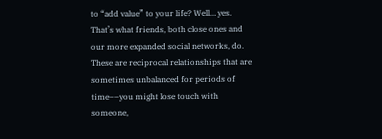to “add value” to your life? Well… yes. That’s what friends, both close ones and our more expanded social networks, do. These are reciprocal relationships that are sometimes unbalanced for periods of time––you might lose touch with someone,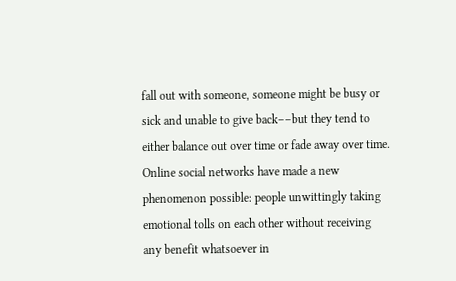fall out with someone, someone might be busy or sick and unable to give back––but they tend to either balance out over time or fade away over time. Online social networks have made a new phenomenon possible: people unwittingly taking emotional tolls on each other without receiving any benefit whatsoever in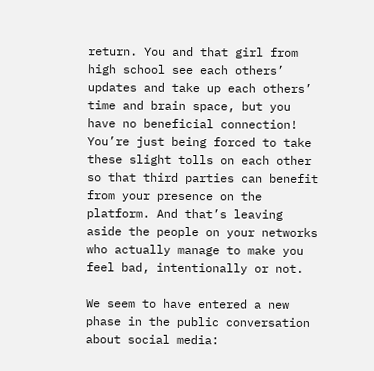return. You and that girl from high school see each others’ updates and take up each others’ time and brain space, but you have no beneficial connection! You’re just being forced to take these slight tolls on each other so that third parties can benefit from your presence on the platform. And that’s leaving aside the people on your networks who actually manage to make you feel bad, intentionally or not.

We seem to have entered a new phase in the public conversation about social media: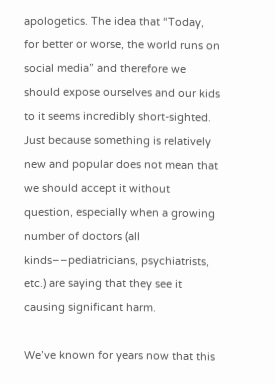apologetics. The idea that “Today, for better or worse, the world runs on social media” and therefore we should expose ourselves and our kids to it seems incredibly short-sighted. Just because something is relatively new and popular does not mean that we should accept it without question, especially when a growing number of doctors (all kinds––pediatricians, psychiatrists, etc.) are saying that they see it causing significant harm.

We’ve known for years now that this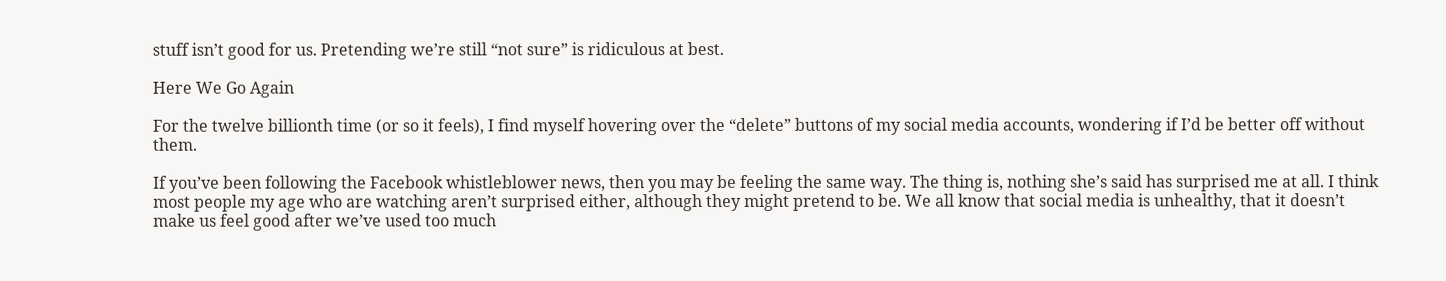stuff isn’t good for us. Pretending we’re still “not sure” is ridiculous at best.

Here We Go Again

For the twelve billionth time (or so it feels), I find myself hovering over the “delete” buttons of my social media accounts, wondering if I’d be better off without them.

If you’ve been following the Facebook whistleblower news, then you may be feeling the same way. The thing is, nothing she’s said has surprised me at all. I think most people my age who are watching aren’t surprised either, although they might pretend to be. We all know that social media is unhealthy, that it doesn’t make us feel good after we’ve used too much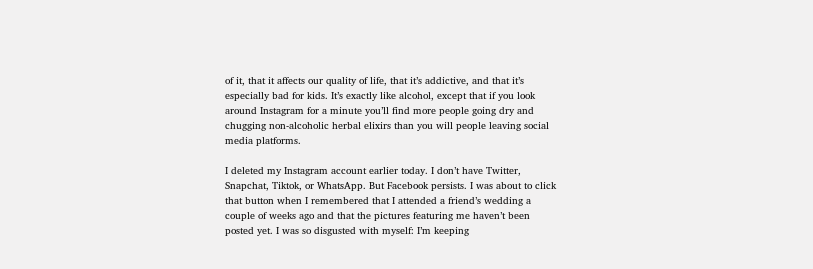of it, that it affects our quality of life, that it’s addictive, and that it’s especially bad for kids. It’s exactly like alcohol, except that if you look around Instagram for a minute you’ll find more people going dry and chugging non-alcoholic herbal elixirs than you will people leaving social media platforms.

I deleted my Instagram account earlier today. I don’t have Twitter, Snapchat, Tiktok, or WhatsApp. But Facebook persists. I was about to click that button when I remembered that I attended a friend’s wedding a couple of weeks ago and that the pictures featuring me haven’t been posted yet. I was so disgusted with myself: I’m keeping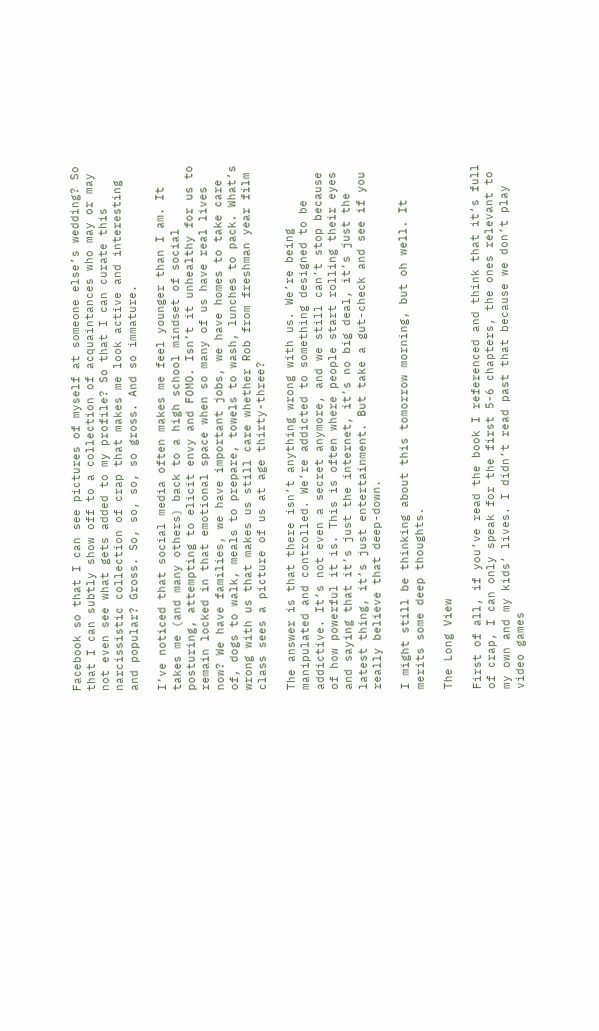Facebook so that I can see pictures of myself at someone else’s wedding? So that I can subtly show off to a collection of acquaintances who may or may not even see what gets added to my profile? So that I can curate this narcissistic collection of crap that makes me look active and interesting and popular? Gross. So, so, so, so gross. And so immature.

I’ve noticed that social media often makes me feel younger than I am. It takes me (and many others) back to a high school mindset of social posturing, attempting to elicit envy and FOMO. Isn’t it unhealthy for us to remain locked in that emotional space when so many of us have real lives now? We have families, we have important jobs, we have homes to take care of, dogs to walk, meals to prepare, towels to wash, lunches to pack. What’s wrong with us that makes us still care whether Rob from freshman year film class sees a picture of us at age thirty-three?

The answer is that there isn’t anything wrong with us. We’re being manipulated and controlled. We’re addicted to something designed to be addictive. It’s not even a secret anymore, and we still can’t stop because of how powerful it is. This is often where people start rolling their eyes and saying that it’s just the internet, it’s no big deal, it’s just the latest thing, it’s just entertainment. But take a gut-check and see if you really believe that deep-down.

I might still be thinking about this tomorrow morning, but oh well. It merits some deep thoughts.

The Long View

First of all, if you’ve read the book I referenced and think that it’s full of crap, I can only speak for the first 5-6 chapters, the ones relevant to my own and my kids’ lives. I didn’t read past that because we don’t play video games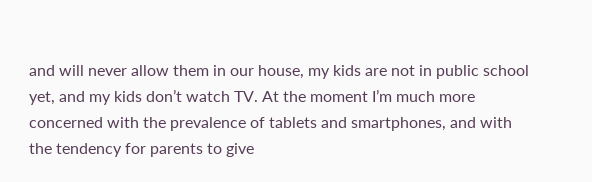and will never allow them in our house, my kids are not in public school yet, and my kids don’t watch TV. At the moment I’m much more concerned with the prevalence of tablets and smartphones, and with the tendency for parents to give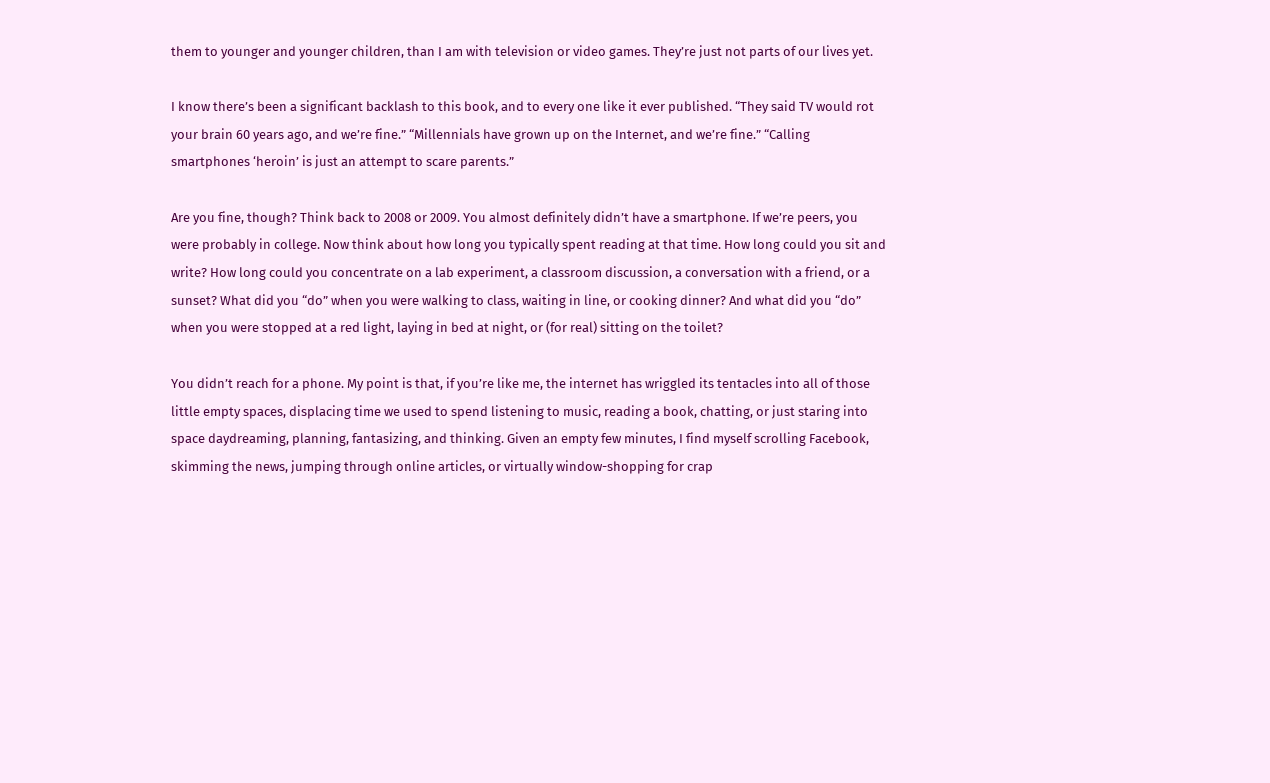them to younger and younger children, than I am with television or video games. They’re just not parts of our lives yet.

I know there’s been a significant backlash to this book, and to every one like it ever published. “They said TV would rot your brain 60 years ago, and we’re fine.” “Millennials have grown up on the Internet, and we’re fine.” “Calling smartphones ‘heroin’ is just an attempt to scare parents.”

Are you fine, though? Think back to 2008 or 2009. You almost definitely didn’t have a smartphone. If we’re peers, you were probably in college. Now think about how long you typically spent reading at that time. How long could you sit and write? How long could you concentrate on a lab experiment, a classroom discussion, a conversation with a friend, or a sunset? What did you “do” when you were walking to class, waiting in line, or cooking dinner? And what did you “do” when you were stopped at a red light, laying in bed at night, or (for real) sitting on the toilet?

You didn’t reach for a phone. My point is that, if you’re like me, the internet has wriggled its tentacles into all of those little empty spaces, displacing time we used to spend listening to music, reading a book, chatting, or just staring into space daydreaming, planning, fantasizing, and thinking. Given an empty few minutes, I find myself scrolling Facebook, skimming the news, jumping through online articles, or virtually window-shopping for crap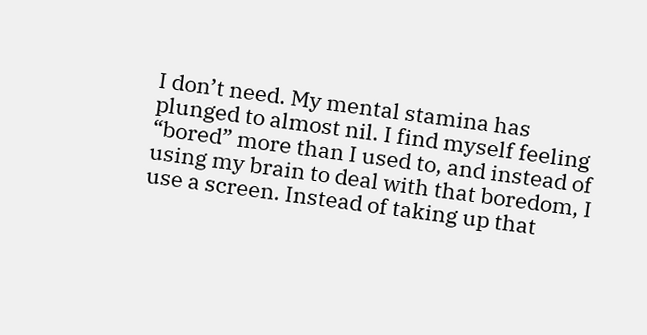I don’t need. My mental stamina has plunged to almost nil. I find myself feeling “bored” more than I used to, and instead of using my brain to deal with that boredom, I use a screen. Instead of taking up that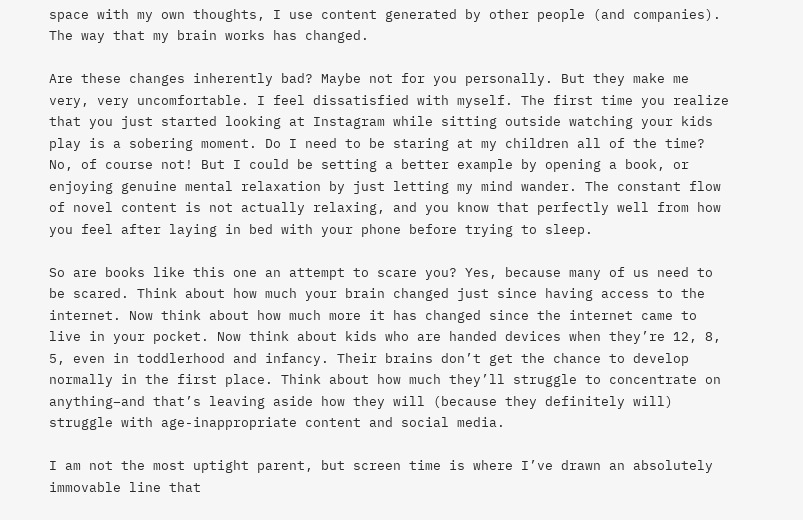space with my own thoughts, I use content generated by other people (and companies). The way that my brain works has changed.

Are these changes inherently bad? Maybe not for you personally. But they make me very, very uncomfortable. I feel dissatisfied with myself. The first time you realize that you just started looking at Instagram while sitting outside watching your kids play is a sobering moment. Do I need to be staring at my children all of the time? No, of course not! But I could be setting a better example by opening a book, or enjoying genuine mental relaxation by just letting my mind wander. The constant flow of novel content is not actually relaxing, and you know that perfectly well from how you feel after laying in bed with your phone before trying to sleep.

So are books like this one an attempt to scare you? Yes, because many of us need to be scared. Think about how much your brain changed just since having access to the internet. Now think about how much more it has changed since the internet came to live in your pocket. Now think about kids who are handed devices when they’re 12, 8, 5, even in toddlerhood and infancy. Their brains don’t get the chance to develop normally in the first place. Think about how much they’ll struggle to concentrate on anything–and that’s leaving aside how they will (because they definitely will) struggle with age-inappropriate content and social media.

I am not the most uptight parent, but screen time is where I’ve drawn an absolutely immovable line that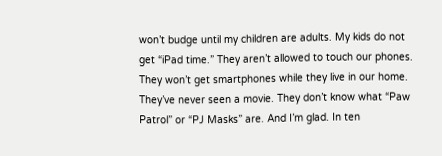won’t budge until my children are adults. My kids do not get “iPad time.” They aren’t allowed to touch our phones. They won’t get smartphones while they live in our home. They’ve never seen a movie. They don’t know what “Paw Patrol” or “PJ Masks” are. And I’m glad. In ten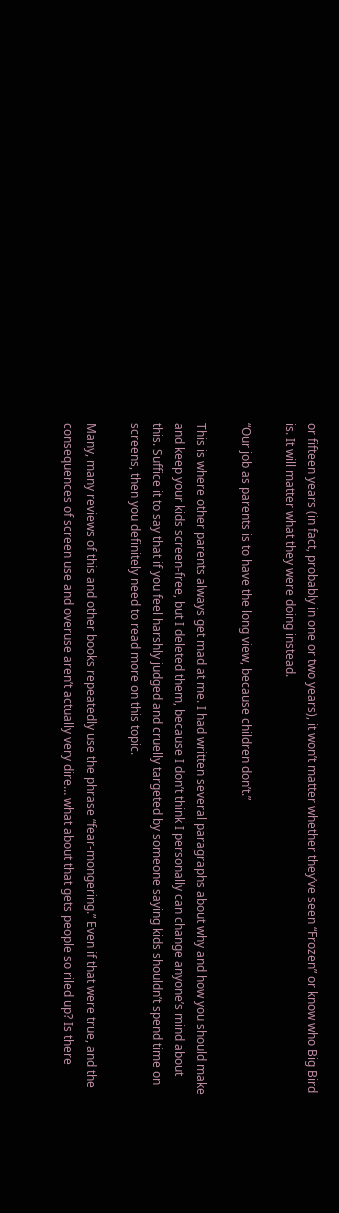or fifteen years (in fact, probably in one or two years), it won’t matter whether they’ve seen “Frozen” or know who Big Bird is. It will matter what they were doing instead.

“Our job as parents is to have the long view, because children don’t.”

This is where other parents always get mad at me. I had written several paragraphs about why and how you should make and keep your kids screen-free, but I deleted them, because I don’t think I personally can change anyone’s mind about this. Suffice it to say that if you feel harshly judged and cruelly targeted by someone saying kids shouldn’t spend time on screens, then you definitely need to read more on this topic.

Many, many reviews of this and other books repeatedly use the phrase “fear-mongering.” Even if that were true, and the consequences of screen use and overuse aren’t actually very dire… what about that gets people so riled up? Is there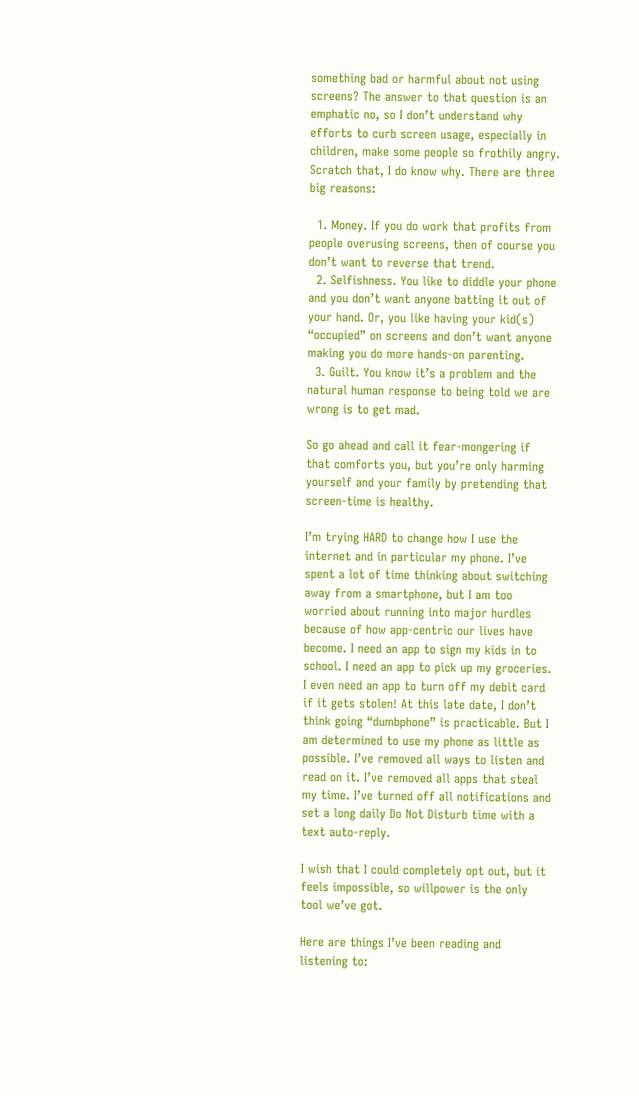something bad or harmful about not using screens? The answer to that question is an emphatic no, so I don’t understand why efforts to curb screen usage, especially in children, make some people so frothily angry. Scratch that, I do know why. There are three big reasons:

  1. Money. If you do work that profits from people overusing screens, then of course you don’t want to reverse that trend.
  2. Selfishness. You like to diddle your phone and you don’t want anyone batting it out of your hand. Or, you like having your kid(s) “occupied” on screens and don’t want anyone making you do more hands-on parenting.
  3. Guilt. You know it’s a problem and the natural human response to being told we are wrong is to get mad.

So go ahead and call it fear-mongering if that comforts you, but you’re only harming yourself and your family by pretending that screen-time is healthy.

I’m trying HARD to change how I use the internet and in particular my phone. I’ve spent a lot of time thinking about switching away from a smartphone, but I am too worried about running into major hurdles because of how app-centric our lives have become. I need an app to sign my kids in to school. I need an app to pick up my groceries. I even need an app to turn off my debit card if it gets stolen! At this late date, I don’t think going “dumbphone” is practicable. But I am determined to use my phone as little as possible. I’ve removed all ways to listen and read on it. I’ve removed all apps that steal my time. I’ve turned off all notifications and set a long daily Do Not Disturb time with a text auto-reply.

I wish that I could completely opt out, but it feels impossible, so willpower is the only tool we’ve got.

Here are things I’ve been reading and listening to: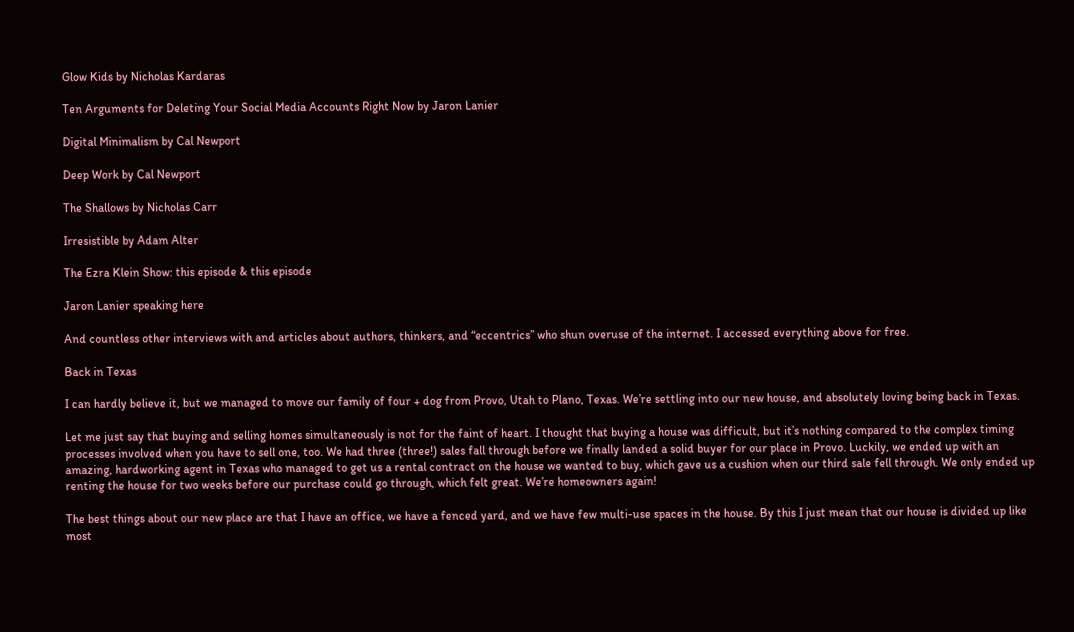Glow Kids by Nicholas Kardaras

Ten Arguments for Deleting Your Social Media Accounts Right Now by Jaron Lanier

Digital Minimalism by Cal Newport

Deep Work by Cal Newport

The Shallows by Nicholas Carr

Irresistible by Adam Alter

The Ezra Klein Show: this episode & this episode

Jaron Lanier speaking here

And countless other interviews with and articles about authors, thinkers, and “eccentrics” who shun overuse of the internet. I accessed everything above for free.

Back in Texas

I can hardly believe it, but we managed to move our family of four + dog from Provo, Utah to Plano, Texas. We’re settling into our new house, and absolutely loving being back in Texas.

Let me just say that buying and selling homes simultaneously is not for the faint of heart. I thought that buying a house was difficult, but it’s nothing compared to the complex timing processes involved when you have to sell one, too. We had three (three!) sales fall through before we finally landed a solid buyer for our place in Provo. Luckily, we ended up with an amazing, hardworking agent in Texas who managed to get us a rental contract on the house we wanted to buy, which gave us a cushion when our third sale fell through. We only ended up renting the house for two weeks before our purchase could go through, which felt great. We’re homeowners again!

The best things about our new place are that I have an office, we have a fenced yard, and we have few multi-use spaces in the house. By this I just mean that our house is divided up like most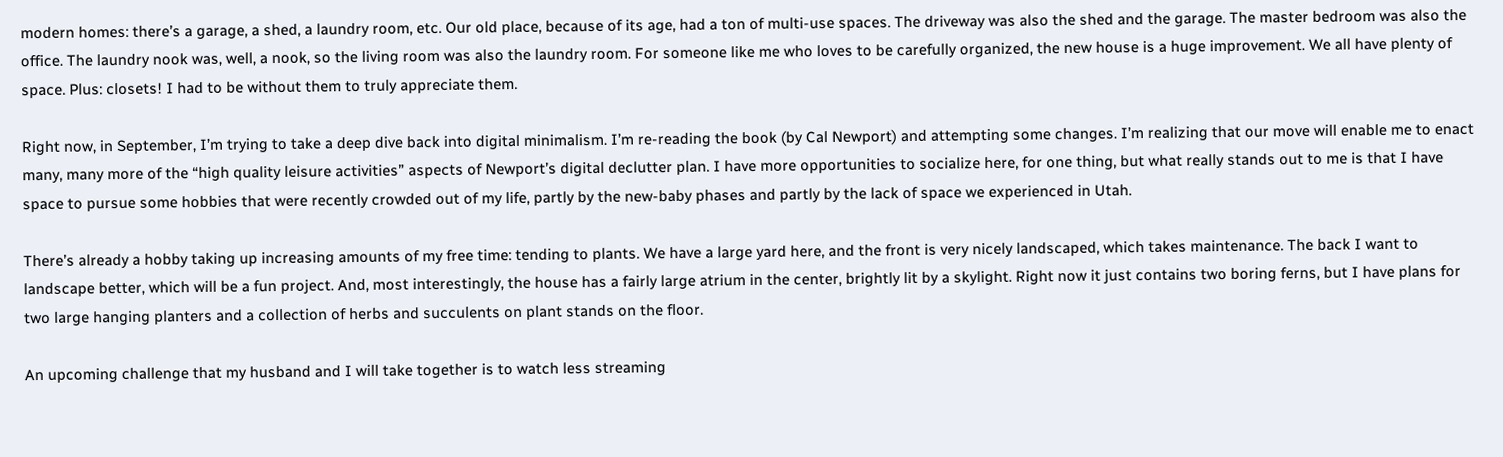modern homes: there’s a garage, a shed, a laundry room, etc. Our old place, because of its age, had a ton of multi-use spaces. The driveway was also the shed and the garage. The master bedroom was also the office. The laundry nook was, well, a nook, so the living room was also the laundry room. For someone like me who loves to be carefully organized, the new house is a huge improvement. We all have plenty of space. Plus: closets! I had to be without them to truly appreciate them.

Right now, in September, I’m trying to take a deep dive back into digital minimalism. I’m re-reading the book (by Cal Newport) and attempting some changes. I’m realizing that our move will enable me to enact many, many more of the “high quality leisure activities” aspects of Newport’s digital declutter plan. I have more opportunities to socialize here, for one thing, but what really stands out to me is that I have space to pursue some hobbies that were recently crowded out of my life, partly by the new-baby phases and partly by the lack of space we experienced in Utah.

There’s already a hobby taking up increasing amounts of my free time: tending to plants. We have a large yard here, and the front is very nicely landscaped, which takes maintenance. The back I want to landscape better, which will be a fun project. And, most interestingly, the house has a fairly large atrium in the center, brightly lit by a skylight. Right now it just contains two boring ferns, but I have plans for two large hanging planters and a collection of herbs and succulents on plant stands on the floor.

An upcoming challenge that my husband and I will take together is to watch less streaming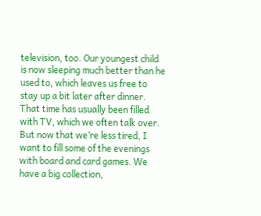television, too. Our youngest child is now sleeping much better than he used to, which leaves us free to stay up a bit later after dinner. That time has usually been filled with TV, which we often talk over. But now that we’re less tired, I want to fill some of the evenings with board and card games. We have a big collection,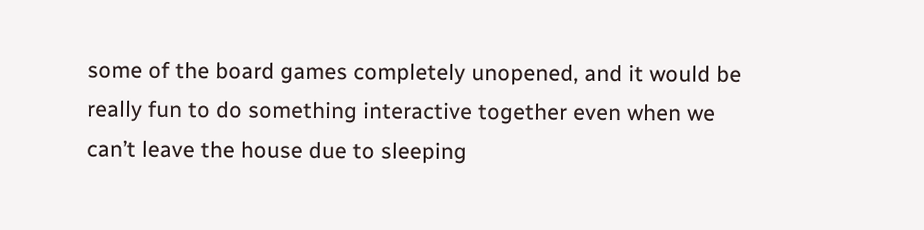some of the board games completely unopened, and it would be really fun to do something interactive together even when we can’t leave the house due to sleeping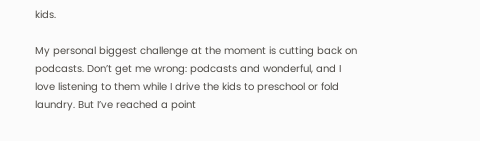kids.

My personal biggest challenge at the moment is cutting back on podcasts. Don’t get me wrong: podcasts and wonderful, and I love listening to them while I drive the kids to preschool or fold laundry. But I’ve reached a point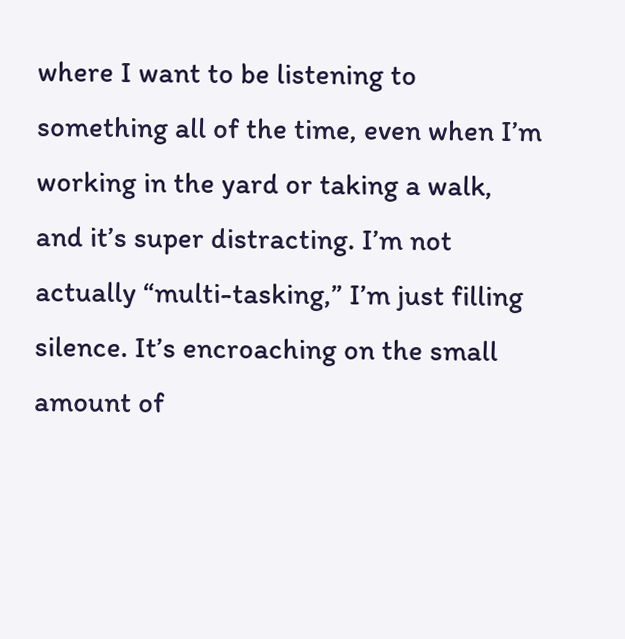where I want to be listening to something all of the time, even when I’m working in the yard or taking a walk, and it’s super distracting. I’m not actually “multi-tasking,” I’m just filling silence. It’s encroaching on the small amount of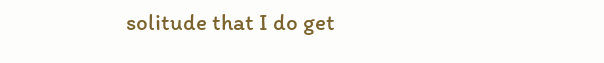solitude that I do get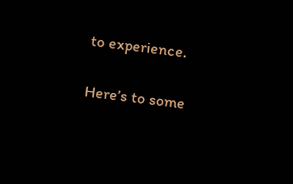to experience.

Here’s to some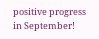positive progress in September!